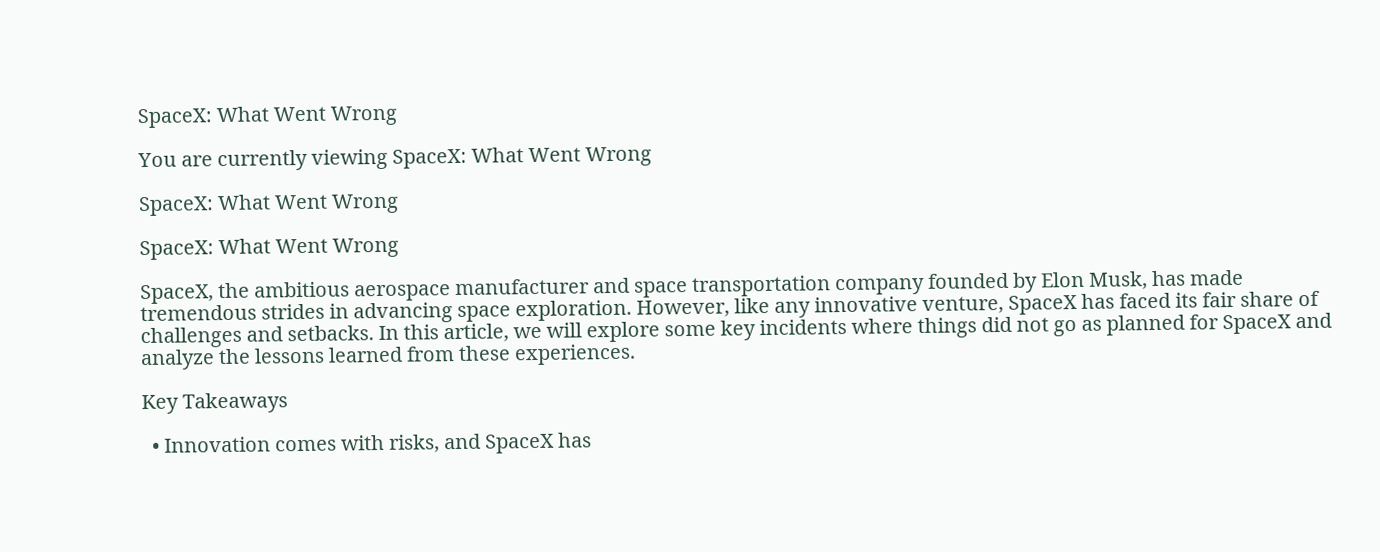SpaceX: What Went Wrong

You are currently viewing SpaceX: What Went Wrong

SpaceX: What Went Wrong

SpaceX: What Went Wrong

SpaceX, the ambitious aerospace manufacturer and space transportation company founded by Elon Musk, has made tremendous strides in advancing space exploration. However, like any innovative venture, SpaceX has faced its fair share of challenges and setbacks. In this article, we will explore some key incidents where things did not go as planned for SpaceX and analyze the lessons learned from these experiences.

Key Takeaways

  • Innovation comes with risks, and SpaceX has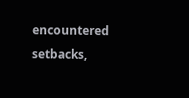encountered setbacks,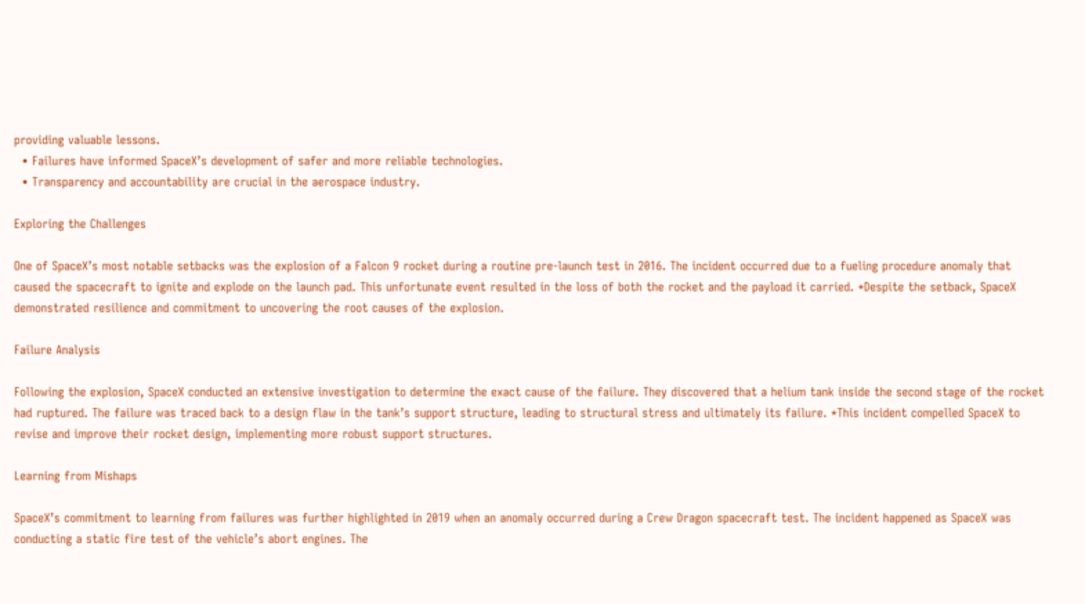providing valuable lessons.
  • Failures have informed SpaceX’s development of safer and more reliable technologies.
  • Transparency and accountability are crucial in the aerospace industry.

Exploring the Challenges

One of SpaceX’s most notable setbacks was the explosion of a Falcon 9 rocket during a routine pre-launch test in 2016. The incident occurred due to a fueling procedure anomaly that caused the spacecraft to ignite and explode on the launch pad. This unfortunate event resulted in the loss of both the rocket and the payload it carried. *Despite the setback, SpaceX demonstrated resilience and commitment to uncovering the root causes of the explosion.

Failure Analysis

Following the explosion, SpaceX conducted an extensive investigation to determine the exact cause of the failure. They discovered that a helium tank inside the second stage of the rocket had ruptured. The failure was traced back to a design flaw in the tank’s support structure, leading to structural stress and ultimately its failure. *This incident compelled SpaceX to revise and improve their rocket design, implementing more robust support structures.

Learning from Mishaps

SpaceX’s commitment to learning from failures was further highlighted in 2019 when an anomaly occurred during a Crew Dragon spacecraft test. The incident happened as SpaceX was conducting a static fire test of the vehicle’s abort engines. The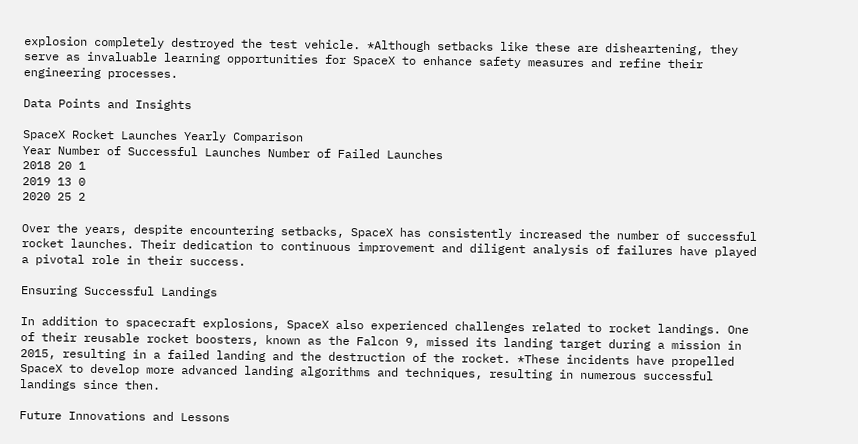explosion completely destroyed the test vehicle. *Although setbacks like these are disheartening, they serve as invaluable learning opportunities for SpaceX to enhance safety measures and refine their engineering processes.

Data Points and Insights

SpaceX Rocket Launches Yearly Comparison
Year Number of Successful Launches Number of Failed Launches
2018 20 1
2019 13 0
2020 25 2

Over the years, despite encountering setbacks, SpaceX has consistently increased the number of successful rocket launches. Their dedication to continuous improvement and diligent analysis of failures have played a pivotal role in their success.

Ensuring Successful Landings

In addition to spacecraft explosions, SpaceX also experienced challenges related to rocket landings. One of their reusable rocket boosters, known as the Falcon 9, missed its landing target during a mission in 2015, resulting in a failed landing and the destruction of the rocket. *These incidents have propelled SpaceX to develop more advanced landing algorithms and techniques, resulting in numerous successful landings since then.

Future Innovations and Lessons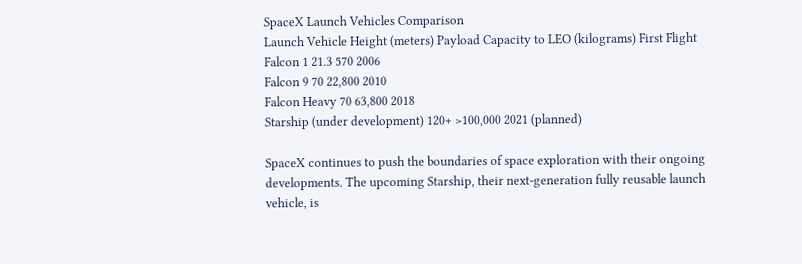SpaceX Launch Vehicles Comparison
Launch Vehicle Height (meters) Payload Capacity to LEO (kilograms) First Flight
Falcon 1 21.3 570 2006
Falcon 9 70 22,800 2010
Falcon Heavy 70 63,800 2018
Starship (under development) 120+ >100,000 2021 (planned)

SpaceX continues to push the boundaries of space exploration with their ongoing developments. The upcoming Starship, their next-generation fully reusable launch vehicle, is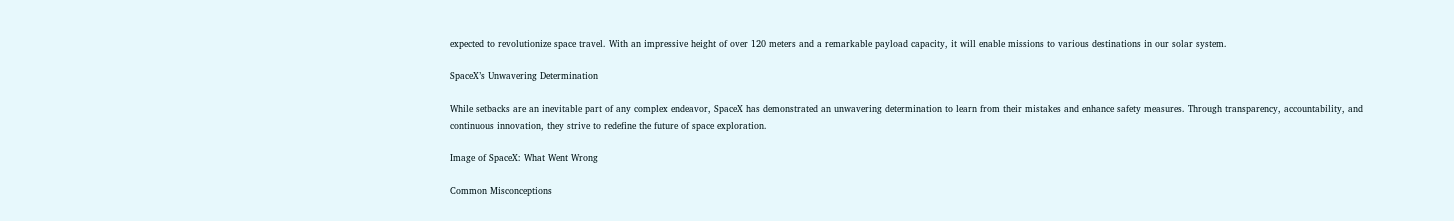expected to revolutionize space travel. With an impressive height of over 120 meters and a remarkable payload capacity, it will enable missions to various destinations in our solar system.

SpaceX’s Unwavering Determination

While setbacks are an inevitable part of any complex endeavor, SpaceX has demonstrated an unwavering determination to learn from their mistakes and enhance safety measures. Through transparency, accountability, and continuous innovation, they strive to redefine the future of space exploration.

Image of SpaceX: What Went Wrong

Common Misconceptions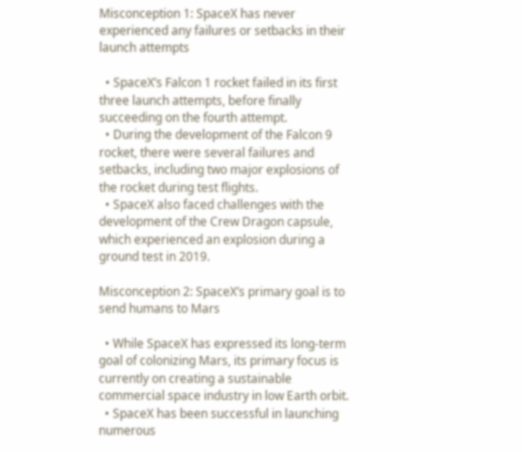Misconception 1: SpaceX has never experienced any failures or setbacks in their launch attempts

  • SpaceX’s Falcon 1 rocket failed in its first three launch attempts, before finally succeeding on the fourth attempt.
  • During the development of the Falcon 9 rocket, there were several failures and setbacks, including two major explosions of the rocket during test flights.
  • SpaceX also faced challenges with the development of the Crew Dragon capsule, which experienced an explosion during a ground test in 2019.

Misconception 2: SpaceX’s primary goal is to send humans to Mars

  • While SpaceX has expressed its long-term goal of colonizing Mars, its primary focus is currently on creating a sustainable commercial space industry in low Earth orbit.
  • SpaceX has been successful in launching numerous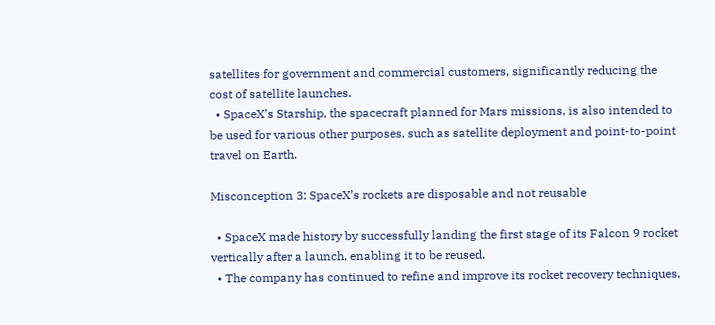satellites for government and commercial customers, significantly reducing the cost of satellite launches.
  • SpaceX’s Starship, the spacecraft planned for Mars missions, is also intended to be used for various other purposes, such as satellite deployment and point-to-point travel on Earth.

Misconception 3: SpaceX’s rockets are disposable and not reusable

  • SpaceX made history by successfully landing the first stage of its Falcon 9 rocket vertically after a launch, enabling it to be reused.
  • The company has continued to refine and improve its rocket recovery techniques,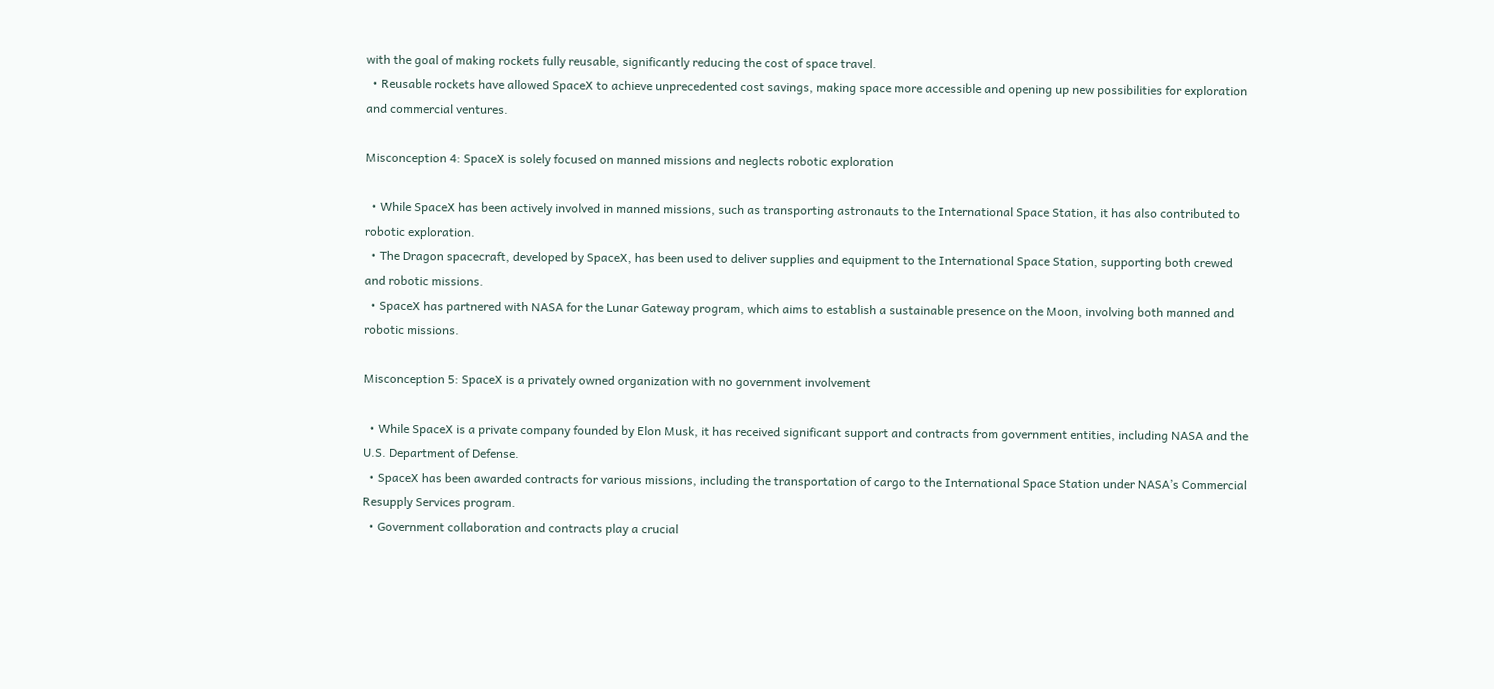with the goal of making rockets fully reusable, significantly reducing the cost of space travel.
  • Reusable rockets have allowed SpaceX to achieve unprecedented cost savings, making space more accessible and opening up new possibilities for exploration and commercial ventures.

Misconception 4: SpaceX is solely focused on manned missions and neglects robotic exploration

  • While SpaceX has been actively involved in manned missions, such as transporting astronauts to the International Space Station, it has also contributed to robotic exploration.
  • The Dragon spacecraft, developed by SpaceX, has been used to deliver supplies and equipment to the International Space Station, supporting both crewed and robotic missions.
  • SpaceX has partnered with NASA for the Lunar Gateway program, which aims to establish a sustainable presence on the Moon, involving both manned and robotic missions.

Misconception 5: SpaceX is a privately owned organization with no government involvement

  • While SpaceX is a private company founded by Elon Musk, it has received significant support and contracts from government entities, including NASA and the U.S. Department of Defense.
  • SpaceX has been awarded contracts for various missions, including the transportation of cargo to the International Space Station under NASA’s Commercial Resupply Services program.
  • Government collaboration and contracts play a crucial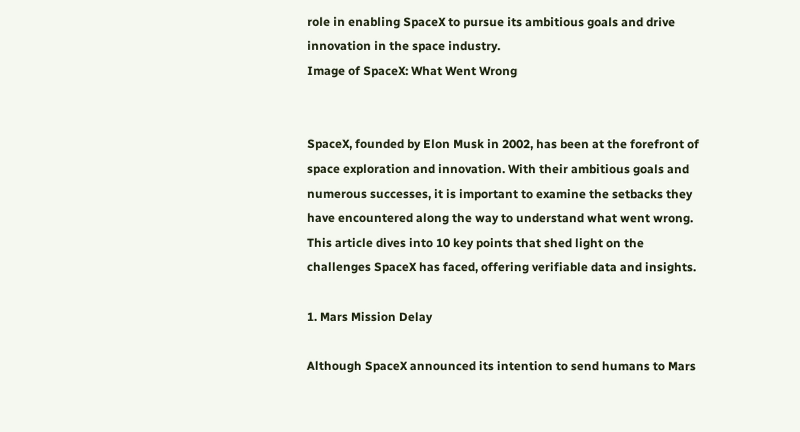role in enabling SpaceX to pursue its ambitious goals and drive innovation in the space industry.
Image of SpaceX: What Went Wrong


SpaceX, founded by Elon Musk in 2002, has been at the forefront of space exploration and innovation. With their ambitious goals and numerous successes, it is important to examine the setbacks they have encountered along the way to understand what went wrong. This article dives into 10 key points that shed light on the challenges SpaceX has faced, offering verifiable data and insights.

1. Mars Mission Delay

Although SpaceX announced its intention to send humans to Mars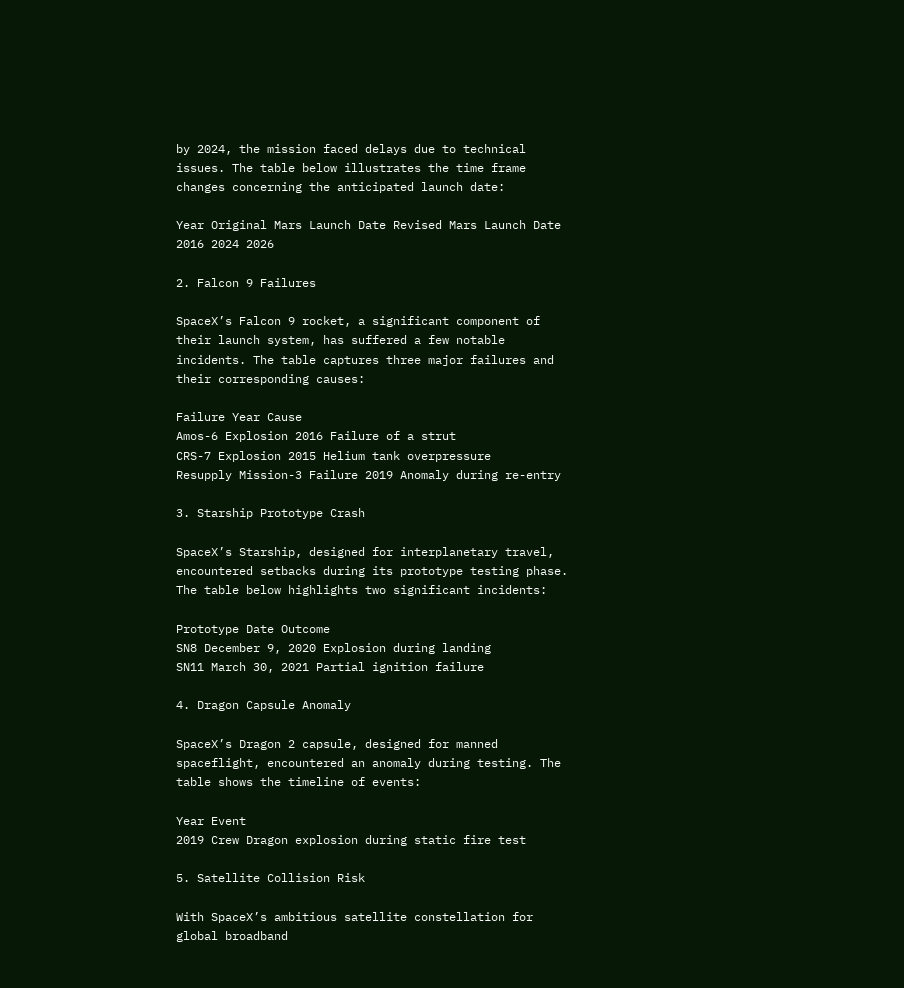by 2024, the mission faced delays due to technical issues. The table below illustrates the time frame changes concerning the anticipated launch date:

Year Original Mars Launch Date Revised Mars Launch Date
2016 2024 2026

2. Falcon 9 Failures

SpaceX’s Falcon 9 rocket, a significant component of their launch system, has suffered a few notable incidents. The table captures three major failures and their corresponding causes:

Failure Year Cause
Amos-6 Explosion 2016 Failure of a strut
CRS-7 Explosion 2015 Helium tank overpressure
Resupply Mission-3 Failure 2019 Anomaly during re-entry

3. Starship Prototype Crash

SpaceX’s Starship, designed for interplanetary travel, encountered setbacks during its prototype testing phase. The table below highlights two significant incidents:

Prototype Date Outcome
SN8 December 9, 2020 Explosion during landing
SN11 March 30, 2021 Partial ignition failure

4. Dragon Capsule Anomaly

SpaceX’s Dragon 2 capsule, designed for manned spaceflight, encountered an anomaly during testing. The table shows the timeline of events:

Year Event
2019 Crew Dragon explosion during static fire test

5. Satellite Collision Risk

With SpaceX’s ambitious satellite constellation for global broadband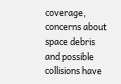coverage, concerns about space debris and possible collisions have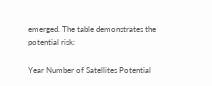emerged. The table demonstrates the potential risk:

Year Number of Satellites Potential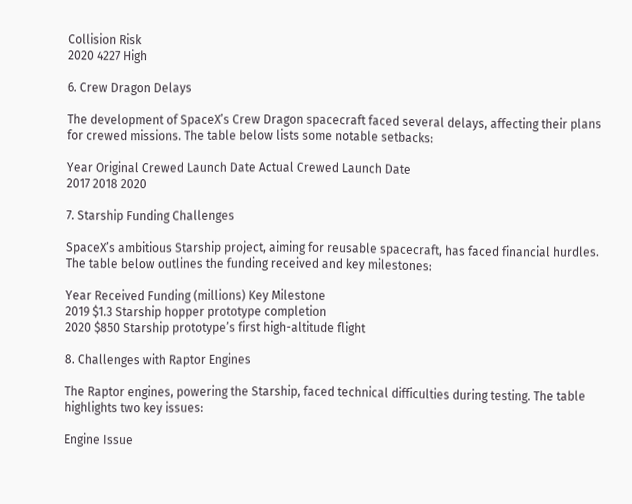Collision Risk
2020 4227 High

6. Crew Dragon Delays

The development of SpaceX’s Crew Dragon spacecraft faced several delays, affecting their plans for crewed missions. The table below lists some notable setbacks:

Year Original Crewed Launch Date Actual Crewed Launch Date
2017 2018 2020

7. Starship Funding Challenges

SpaceX’s ambitious Starship project, aiming for reusable spacecraft, has faced financial hurdles. The table below outlines the funding received and key milestones:

Year Received Funding (millions) Key Milestone
2019 $1.3 Starship hopper prototype completion
2020 $850 Starship prototype’s first high-altitude flight

8. Challenges with Raptor Engines

The Raptor engines, powering the Starship, faced technical difficulties during testing. The table highlights two key issues:

Engine Issue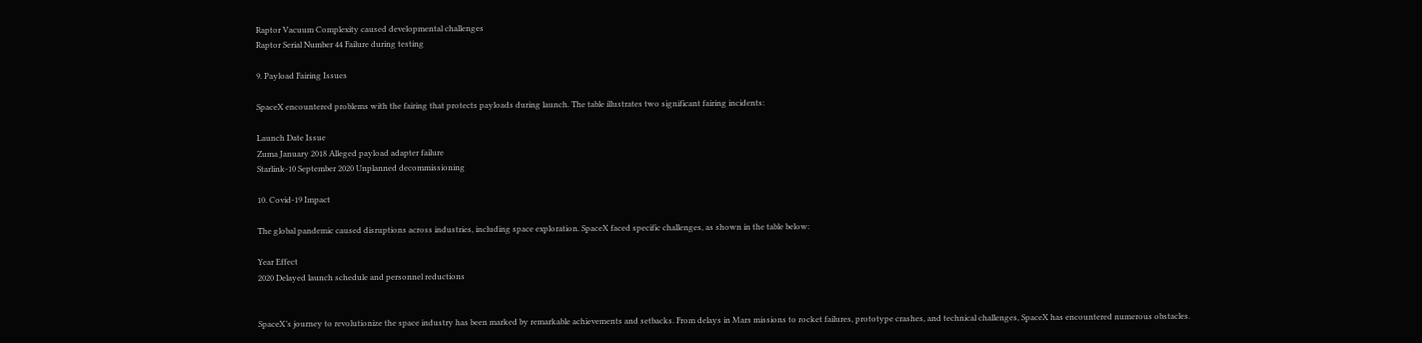Raptor Vacuum Complexity caused developmental challenges
Raptor Serial Number 44 Failure during testing

9. Payload Fairing Issues

SpaceX encountered problems with the fairing that protects payloads during launch. The table illustrates two significant fairing incidents:

Launch Date Issue
Zuma January 2018 Alleged payload adapter failure
Starlink-10 September 2020 Unplanned decommissioning

10. Covid-19 Impact

The global pandemic caused disruptions across industries, including space exploration. SpaceX faced specific challenges, as shown in the table below:

Year Effect
2020 Delayed launch schedule and personnel reductions


SpaceX’s journey to revolutionize the space industry has been marked by remarkable achievements and setbacks. From delays in Mars missions to rocket failures, prototype crashes, and technical challenges, SpaceX has encountered numerous obstacles.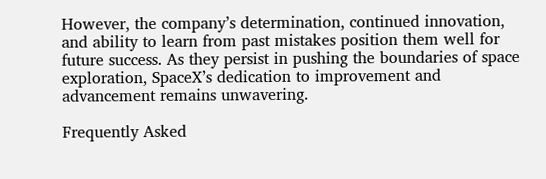However, the company’s determination, continued innovation, and ability to learn from past mistakes position them well for future success. As they persist in pushing the boundaries of space exploration, SpaceX’s dedication to improvement and advancement remains unwavering.

Frequently Asked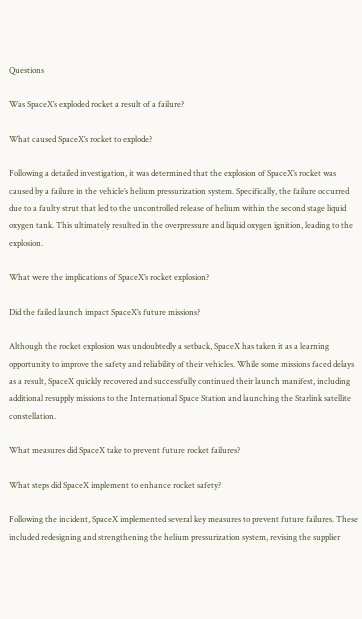Questions

Was SpaceX’s exploded rocket a result of a failure?

What caused SpaceX’s rocket to explode?

Following a detailed investigation, it was determined that the explosion of SpaceX’s rocket was caused by a failure in the vehicle’s helium pressurization system. Specifically, the failure occurred due to a faulty strut that led to the uncontrolled release of helium within the second stage liquid oxygen tank. This ultimately resulted in the overpressure and liquid oxygen ignition, leading to the explosion.

What were the implications of SpaceX’s rocket explosion?

Did the failed launch impact SpaceX’s future missions?

Although the rocket explosion was undoubtedly a setback, SpaceX has taken it as a learning opportunity to improve the safety and reliability of their vehicles. While some missions faced delays as a result, SpaceX quickly recovered and successfully continued their launch manifest, including additional resupply missions to the International Space Station and launching the Starlink satellite constellation.

What measures did SpaceX take to prevent future rocket failures?

What steps did SpaceX implement to enhance rocket safety?

Following the incident, SpaceX implemented several key measures to prevent future failures. These included redesigning and strengthening the helium pressurization system, revising the supplier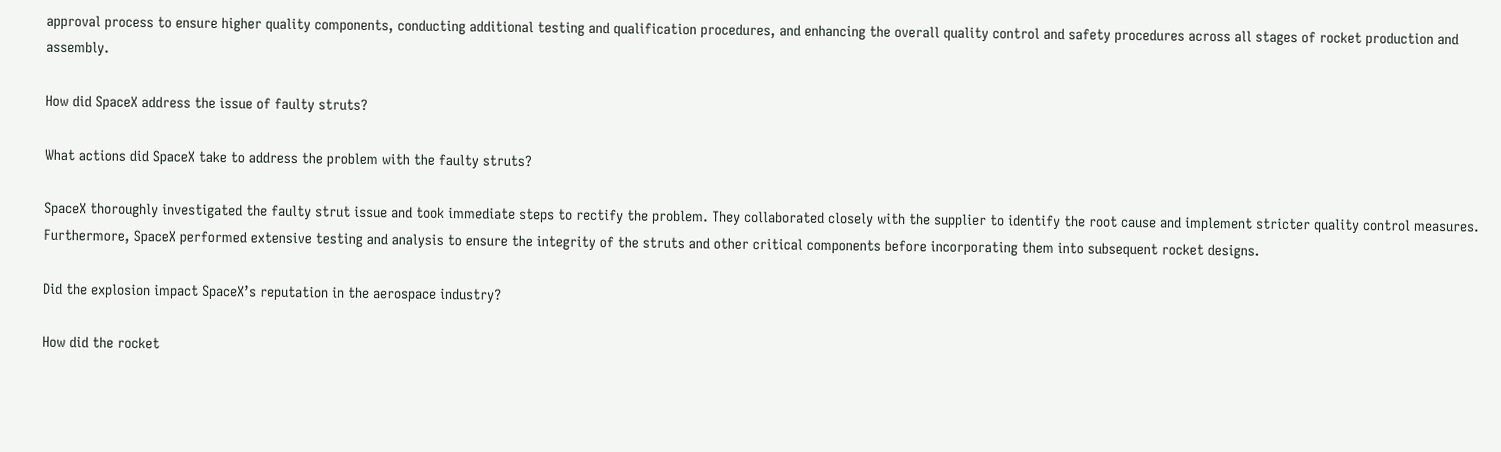approval process to ensure higher quality components, conducting additional testing and qualification procedures, and enhancing the overall quality control and safety procedures across all stages of rocket production and assembly.

How did SpaceX address the issue of faulty struts?

What actions did SpaceX take to address the problem with the faulty struts?

SpaceX thoroughly investigated the faulty strut issue and took immediate steps to rectify the problem. They collaborated closely with the supplier to identify the root cause and implement stricter quality control measures. Furthermore, SpaceX performed extensive testing and analysis to ensure the integrity of the struts and other critical components before incorporating them into subsequent rocket designs.

Did the explosion impact SpaceX’s reputation in the aerospace industry?

How did the rocket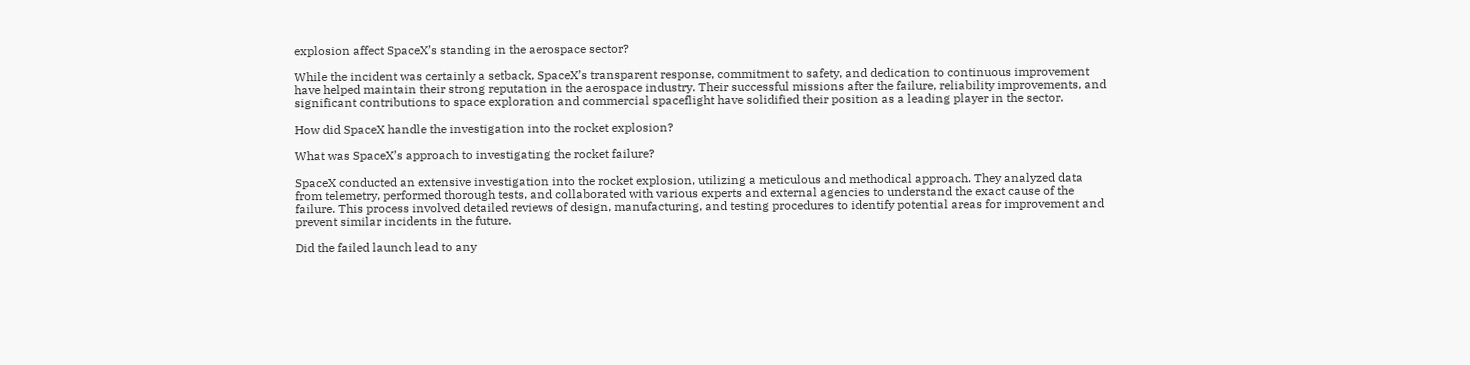explosion affect SpaceX’s standing in the aerospace sector?

While the incident was certainly a setback, SpaceX’s transparent response, commitment to safety, and dedication to continuous improvement have helped maintain their strong reputation in the aerospace industry. Their successful missions after the failure, reliability improvements, and significant contributions to space exploration and commercial spaceflight have solidified their position as a leading player in the sector.

How did SpaceX handle the investigation into the rocket explosion?

What was SpaceX’s approach to investigating the rocket failure?

SpaceX conducted an extensive investigation into the rocket explosion, utilizing a meticulous and methodical approach. They analyzed data from telemetry, performed thorough tests, and collaborated with various experts and external agencies to understand the exact cause of the failure. This process involved detailed reviews of design, manufacturing, and testing procedures to identify potential areas for improvement and prevent similar incidents in the future.

Did the failed launch lead to any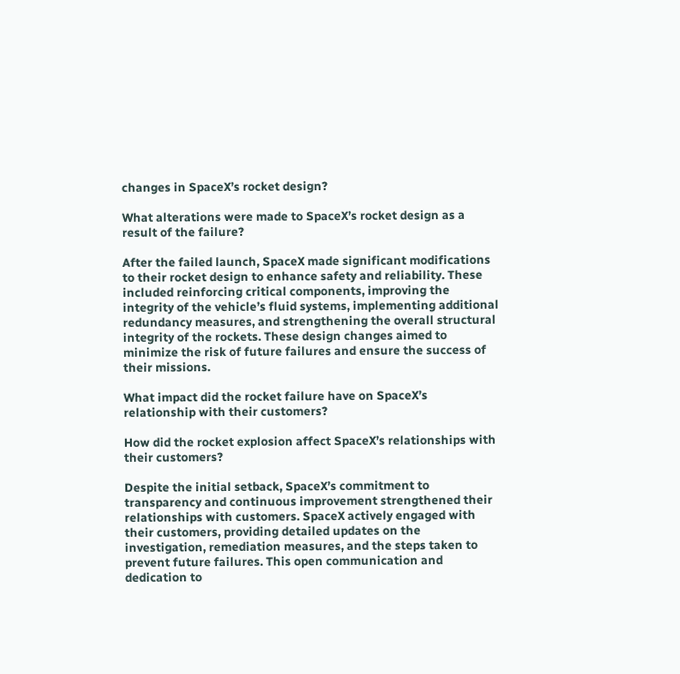changes in SpaceX’s rocket design?

What alterations were made to SpaceX’s rocket design as a result of the failure?

After the failed launch, SpaceX made significant modifications to their rocket design to enhance safety and reliability. These included reinforcing critical components, improving the integrity of the vehicle’s fluid systems, implementing additional redundancy measures, and strengthening the overall structural integrity of the rockets. These design changes aimed to minimize the risk of future failures and ensure the success of their missions.

What impact did the rocket failure have on SpaceX’s relationship with their customers?

How did the rocket explosion affect SpaceX’s relationships with their customers?

Despite the initial setback, SpaceX’s commitment to transparency and continuous improvement strengthened their relationships with customers. SpaceX actively engaged with their customers, providing detailed updates on the investigation, remediation measures, and the steps taken to prevent future failures. This open communication and dedication to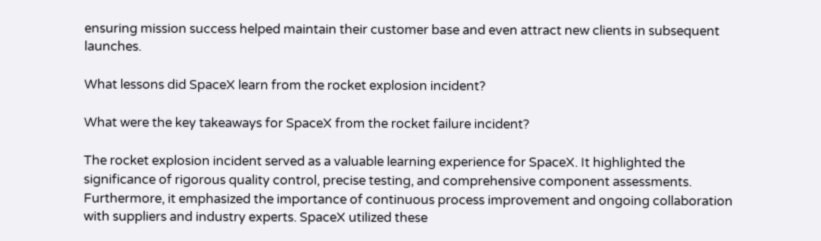ensuring mission success helped maintain their customer base and even attract new clients in subsequent launches.

What lessons did SpaceX learn from the rocket explosion incident?

What were the key takeaways for SpaceX from the rocket failure incident?

The rocket explosion incident served as a valuable learning experience for SpaceX. It highlighted the significance of rigorous quality control, precise testing, and comprehensive component assessments. Furthermore, it emphasized the importance of continuous process improvement and ongoing collaboration with suppliers and industry experts. SpaceX utilized these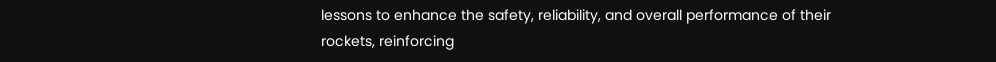lessons to enhance the safety, reliability, and overall performance of their rockets, reinforcing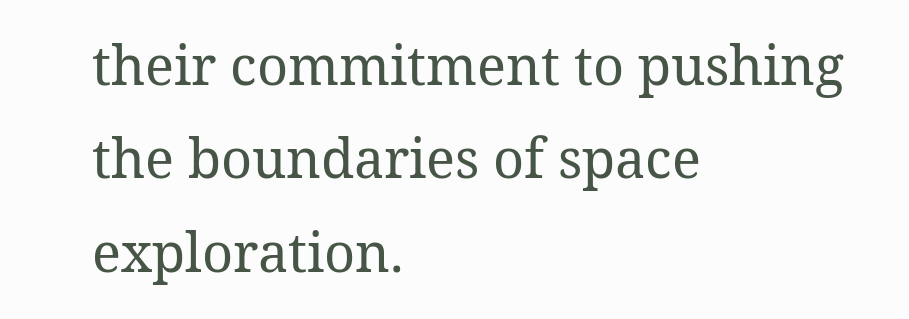their commitment to pushing the boundaries of space exploration.